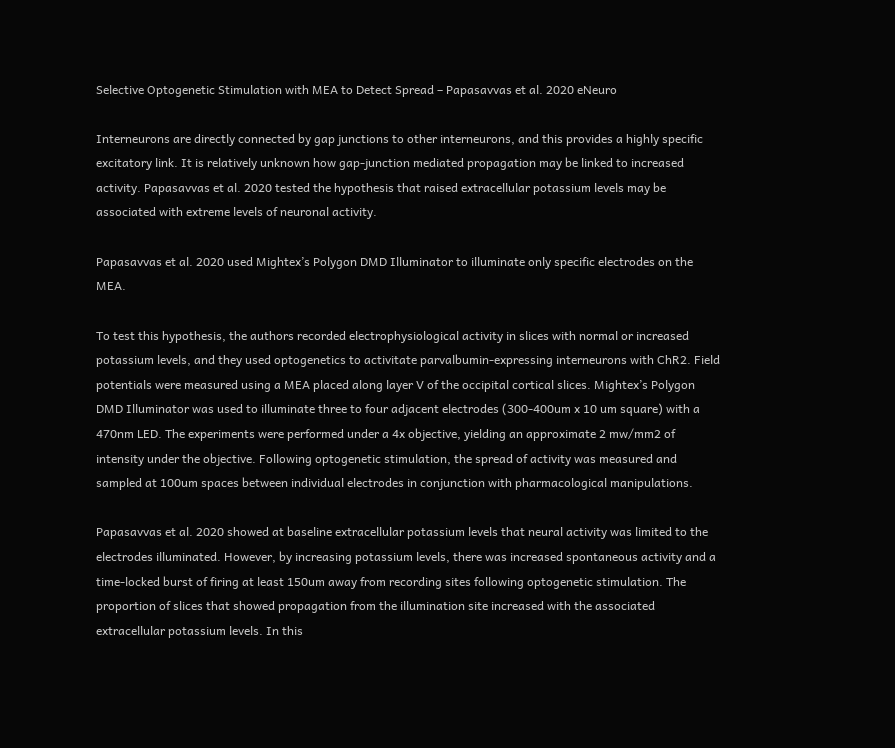Selective Optogenetic Stimulation with MEA to Detect Spread – Papasavvas et al. 2020 eNeuro

Interneurons are directly connected by gap junctions to other interneurons, and this provides a highly specific excitatory link. It is relatively unknown how gap-junction mediated propagation may be linked to increased activity. Papasavvas et al. 2020 tested the hypothesis that raised extracellular potassium levels may be associated with extreme levels of neuronal activity.

Papasavvas et al. 2020 used Mightex’s Polygon DMD Illuminator to illuminate only specific electrodes on the MEA.

To test this hypothesis, the authors recorded electrophysiological activity in slices with normal or increased potassium levels, and they used optogenetics to activitate parvalbumin-expressing interneurons with ChR2. Field potentials were measured using a MEA placed along layer V of the occipital cortical slices. Mightex’s Polygon DMD Illuminator was used to illuminate three to four adjacent electrodes (300-400um x 10 um square) with a 470nm LED. The experiments were performed under a 4x objective, yielding an approximate 2 mw/mm2 of intensity under the objective. Following optogenetic stimulation, the spread of activity was measured and sampled at 100um spaces between individual electrodes in conjunction with pharmacological manipulations.

Papasavvas et al. 2020 showed at baseline extracellular potassium levels that neural activity was limited to the electrodes illuminated. However, by increasing potassium levels, there was increased spontaneous activity and a time-locked burst of firing at least 150um away from recording sites following optogenetic stimulation. The proportion of slices that showed propagation from the illumination site increased with the associated extracellular potassium levels. In this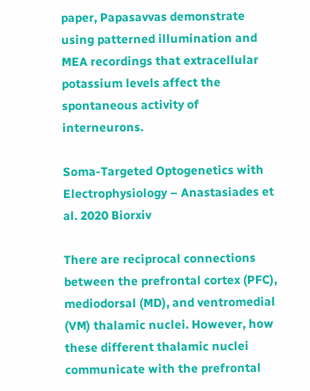paper, Papasavvas demonstrate using patterned illumination and MEA recordings that extracellular potassium levels affect the spontaneous activity of interneurons.

Soma-Targeted Optogenetics with Electrophysiology – Anastasiades et al. 2020 Biorxiv

There are reciprocal connections between the prefrontal cortex (PFC), mediodorsal (MD), and ventromedial (VM) thalamic nuclei. However, how these different thalamic nuclei communicate with the prefrontal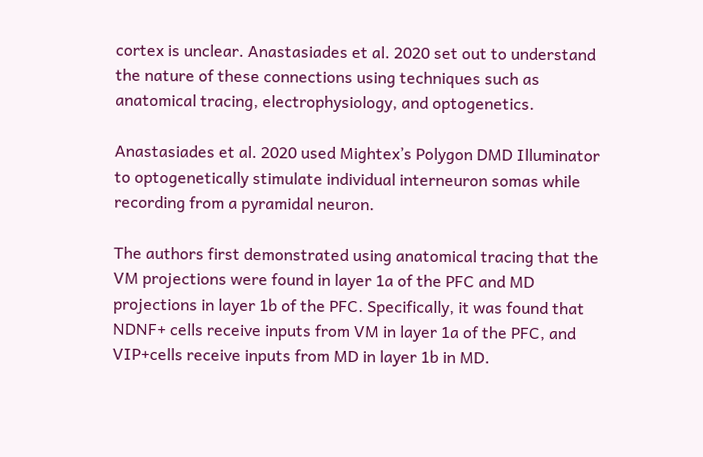cortex is unclear. Anastasiades et al. 2020 set out to understand the nature of these connections using techniques such as anatomical tracing, electrophysiology, and optogenetics.

Anastasiades et al. 2020 used Mightex’s Polygon DMD Illuminator to optogenetically stimulate individual interneuron somas while recording from a pyramidal neuron.

The authors first demonstrated using anatomical tracing that the VM projections were found in layer 1a of the PFC and MD projections in layer 1b of the PFC. Specifically, it was found that NDNF+ cells receive inputs from VM in layer 1a of the PFC, and VIP+cells receive inputs from MD in layer 1b in MD.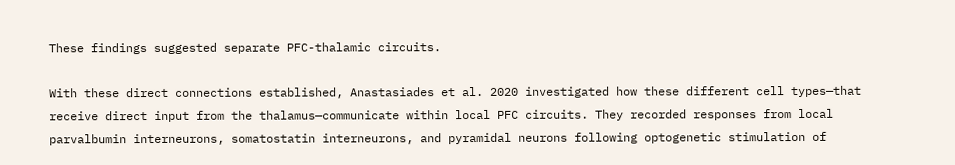These findings suggested separate PFC-thalamic circuits.

With these direct connections established, Anastasiades et al. 2020 investigated how these different cell types—that receive direct input from the thalamus—communicate within local PFC circuits. They recorded responses from local parvalbumin interneurons, somatostatin interneurons, and pyramidal neurons following optogenetic stimulation of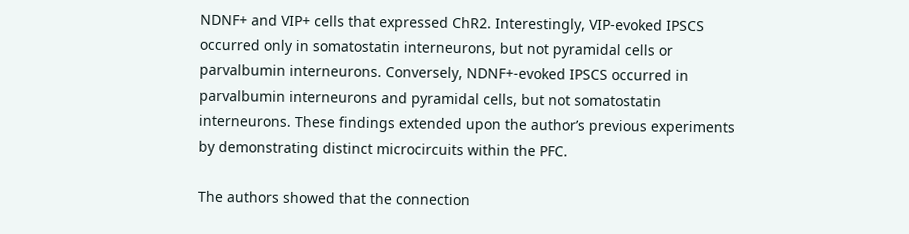NDNF+ and VIP+ cells that expressed ChR2. Interestingly, VIP-evoked IPSCS occurred only in somatostatin interneurons, but not pyramidal cells or parvalbumin interneurons. Conversely, NDNF+-evoked IPSCS occurred in parvalbumin interneurons and pyramidal cells, but not somatostatin interneurons. These findings extended upon the author’s previous experiments by demonstrating distinct microcircuits within the PFC.

The authors showed that the connection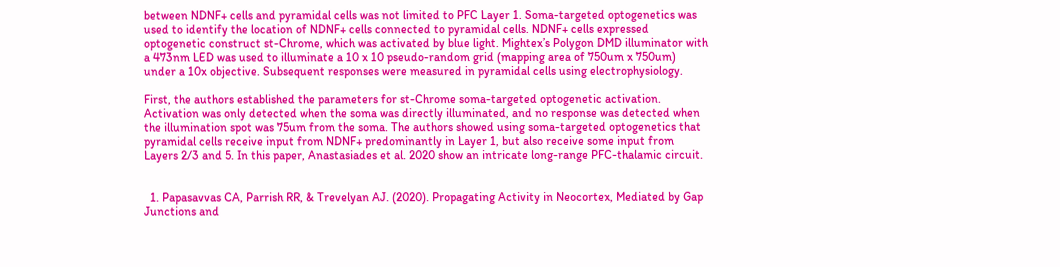between NDNF+ cells and pyramidal cells was not limited to PFC Layer 1. Soma-targeted optogenetics was used to identify the location of NDNF+ cells connected to pyramidal cells. NDNF+ cells expressed optogenetic construct st-Chrome, which was activated by blue light. Mightex’s Polygon DMD illuminator with a 473nm LED was used to illuminate a 10 x 10 pseudo-random grid (mapping area of 750um x 750um) under a 10x objective. Subsequent responses were measured in pyramidal cells using electrophysiology.

First, the authors established the parameters for st-Chrome soma-targeted optogenetic activation. Activation was only detected when the soma was directly illuminated, and no response was detected when the illumination spot was 75um from the soma. The authors showed using soma-targeted optogenetics that pyramidal cells receive input from NDNF+ predominantly in Layer 1, but also receive some input from Layers 2/3 and 5. In this paper, Anastasiades et al. 2020 show an intricate long-range PFC-thalamic circuit.


  1. Papasavvas CA, Parrish RR, & Trevelyan AJ. (2020). Propagating Activity in Neocortex, Mediated by Gap Junctions and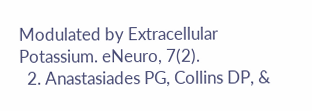Modulated by Extracellular Potassium. eNeuro, 7(2).
  2. Anastasiades PG, Collins DP, &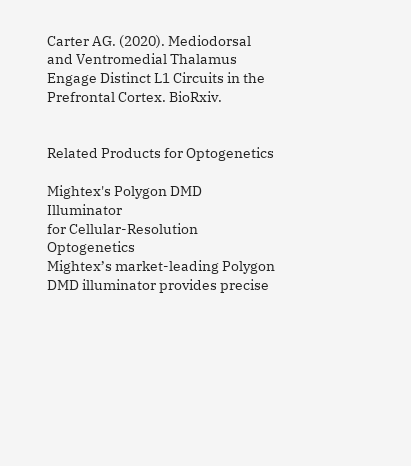Carter AG. (2020). Mediodorsal and Ventromedial Thalamus Engage Distinct L1 Circuits in the Prefrontal Cortex. BioRxiv.


Related Products for Optogenetics

Mightex's Polygon DMD Illuminator
for Cellular-Resolution Optogenetics
Mightex’s market-leading Polygon DMD illuminator provides precise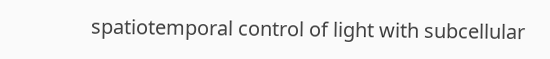spatiotemporal control of light with subcellular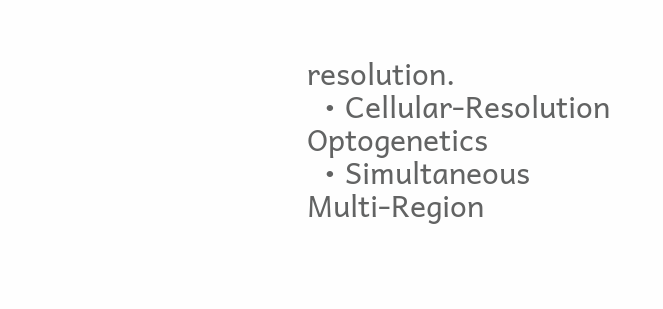resolution.
  • Cellular-Resolution Optogenetics
  • Simultaneous Multi-Region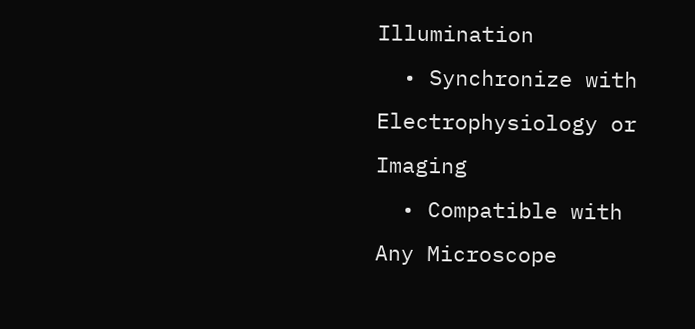Illumination
  • Synchronize with Electrophysiology or Imaging
  • Compatible with Any Microscope